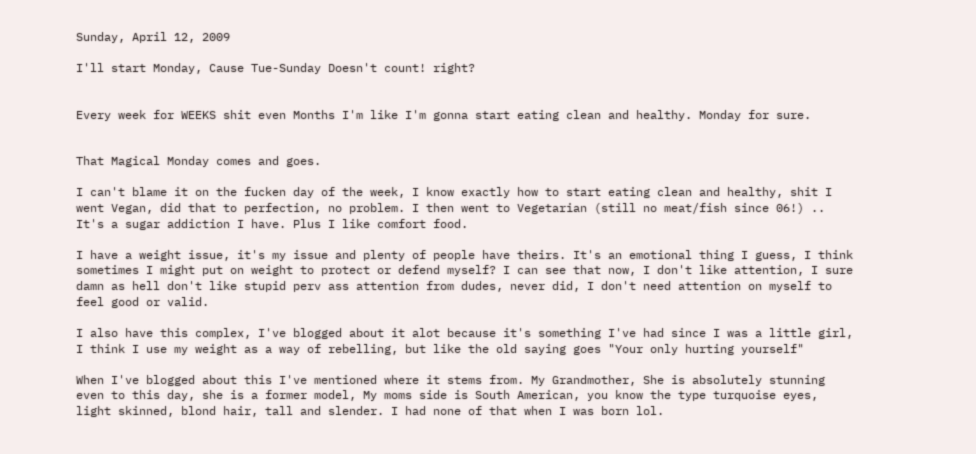Sunday, April 12, 2009

I'll start Monday, Cause Tue-Sunday Doesn't count! right?


Every week for WEEKS shit even Months I'm like I'm gonna start eating clean and healthy. Monday for sure.


That Magical Monday comes and goes.

I can't blame it on the fucken day of the week, I know exactly how to start eating clean and healthy, shit I went Vegan, did that to perfection, no problem. I then went to Vegetarian (still no meat/fish since 06!) .. It's a sugar addiction I have. Plus I like comfort food.

I have a weight issue, it's my issue and plenty of people have theirs. It's an emotional thing I guess, I think sometimes I might put on weight to protect or defend myself? I can see that now, I don't like attention, I sure damn as hell don't like stupid perv ass attention from dudes, never did, I don't need attention on myself to feel good or valid.

I also have this complex, I've blogged about it alot because it's something I've had since I was a little girl, I think I use my weight as a way of rebelling, but like the old saying goes "Your only hurting yourself"

When I've blogged about this I've mentioned where it stems from. My Grandmother, She is absolutely stunning even to this day, she is a former model, My moms side is South American, you know the type turquoise eyes, light skinned, blond hair, tall and slender. I had none of that when I was born lol.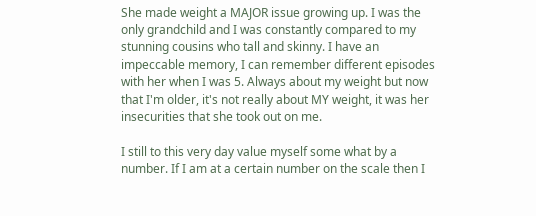She made weight a MAJOR issue growing up. I was the only grandchild and I was constantly compared to my stunning cousins who tall and skinny. I have an impeccable memory, I can remember different episodes with her when I was 5. Always about my weight but now that I'm older, it's not really about MY weight, it was her insecurities that she took out on me.

I still to this very day value myself some what by a number. If I am at a certain number on the scale then I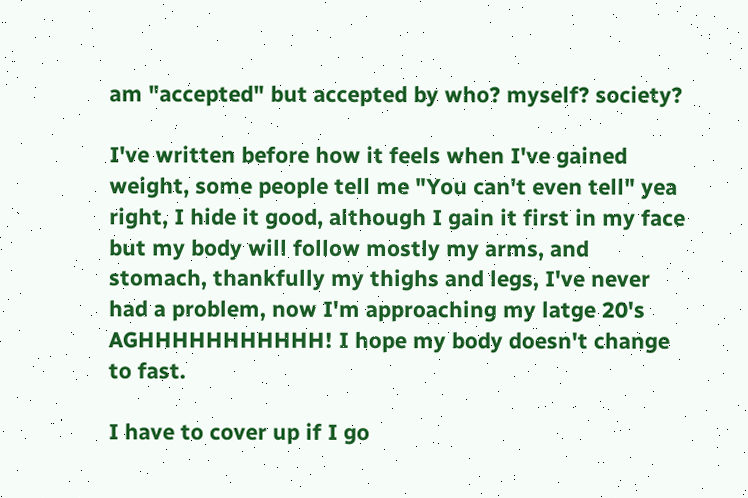am "accepted" but accepted by who? myself? society?

I've written before how it feels when I've gained weight, some people tell me "You can't even tell" yea right, I hide it good, although I gain it first in my face but my body will follow mostly my arms, and stomach, thankfully my thighs and legs, I've never had a problem, now I'm approaching my latge 20's AGHHHHHHHHHHH! I hope my body doesn't change to fast.

I have to cover up if I go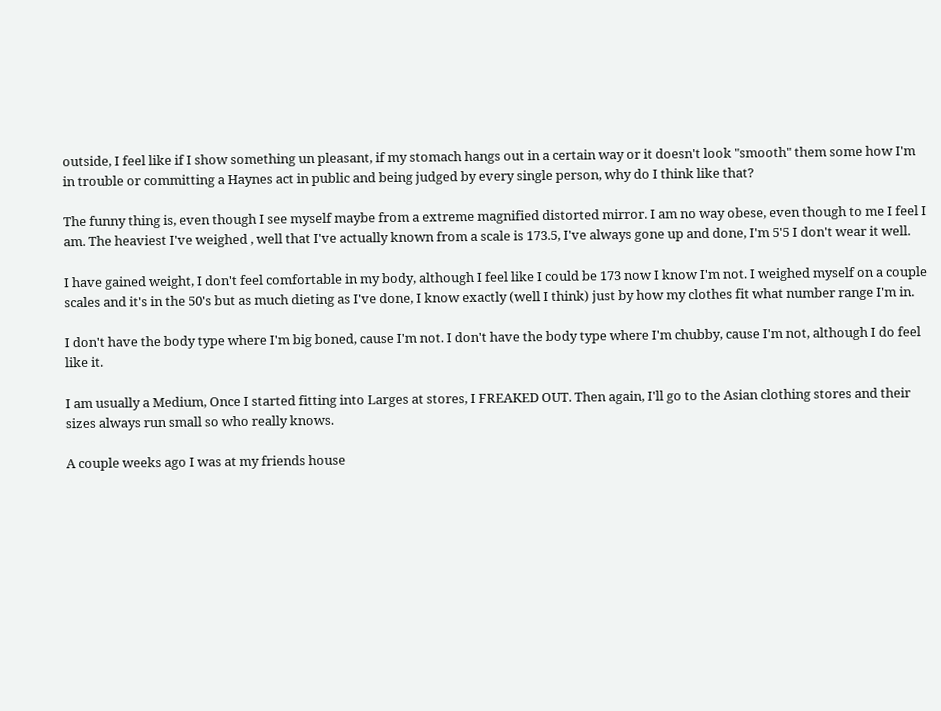outside, I feel like if I show something un pleasant, if my stomach hangs out in a certain way or it doesn't look "smooth" them some how I'm in trouble or committing a Haynes act in public and being judged by every single person, why do I think like that?

The funny thing is, even though I see myself maybe from a extreme magnified distorted mirror. I am no way obese, even though to me I feel I am. The heaviest I've weighed , well that I've actually known from a scale is 173.5, I've always gone up and done, I'm 5'5 I don't wear it well.

I have gained weight, I don't feel comfortable in my body, although I feel like I could be 173 now I know I'm not. I weighed myself on a couple scales and it's in the 50's but as much dieting as I've done, I know exactly (well I think) just by how my clothes fit what number range I'm in.

I don't have the body type where I'm big boned, cause I'm not. I don't have the body type where I'm chubby, cause I'm not, although I do feel like it.

I am usually a Medium, Once I started fitting into Larges at stores, I FREAKED OUT. Then again, I'll go to the Asian clothing stores and their sizes always run small so who really knows.

A couple weeks ago I was at my friends house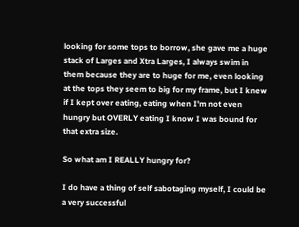looking for some tops to borrow, she gave me a huge stack of Larges and Xtra Larges, I always swim in them because they are to huge for me, even looking at the tops they seem to big for my frame, but I knew if I kept over eating, eating when I'm not even hungry but OVERLY eating I know I was bound for that extra size.

So what am I REALLY hungry for?

I do have a thing of self sabotaging myself, I could be a very successful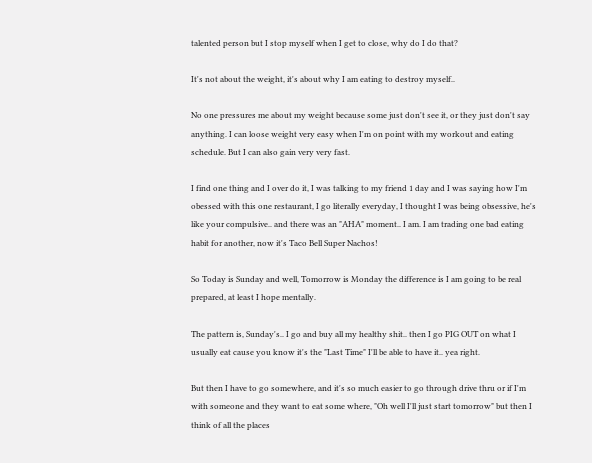talented person but I stop myself when I get to close, why do I do that?

It's not about the weight, it's about why I am eating to destroy myself..

No one pressures me about my weight because some just don't see it, or they just don't say anything. I can loose weight very easy when I'm on point with my workout and eating schedule. But I can also gain very very fast.

I find one thing and I over do it, I was talking to my friend 1 day and I was saying how I'm obessed with this one restaurant, I go literally everyday, I thought I was being obsessive, he's like your compulsive.. and there was an "AHA" moment.. I am. I am trading one bad eating habit for another, now it's Taco Bell Super Nachos!

So Today is Sunday and well, Tomorrow is Monday the difference is I am going to be real prepared, at least I hope mentally.

The pattern is, Sunday's.. I go and buy all my healthy shit.. then I go PIG OUT on what I usually eat cause you know it's the "Last Time" I'll be able to have it.. yea right.

But then I have to go somewhere, and it's so much easier to go through drive thru or if I'm with someone and they want to eat some where, "Oh well I'll just start tomorrow" but then I think of all the places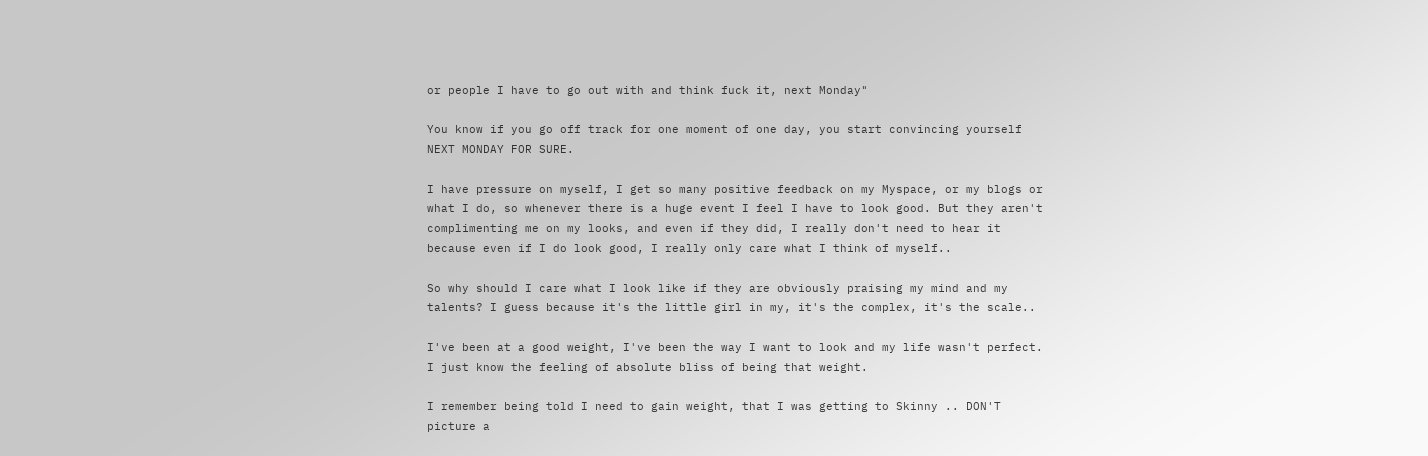or people I have to go out with and think fuck it, next Monday"

You know if you go off track for one moment of one day, you start convincing yourself NEXT MONDAY FOR SURE.

I have pressure on myself, I get so many positive feedback on my Myspace, or my blogs or what I do, so whenever there is a huge event I feel I have to look good. But they aren't complimenting me on my looks, and even if they did, I really don't need to hear it because even if I do look good, I really only care what I think of myself..

So why should I care what I look like if they are obviously praising my mind and my talents? I guess because it's the little girl in my, it's the complex, it's the scale..

I've been at a good weight, I've been the way I want to look and my life wasn't perfect. I just know the feeling of absolute bliss of being that weight.

I remember being told I need to gain weight, that I was getting to Skinny .. DON'T picture a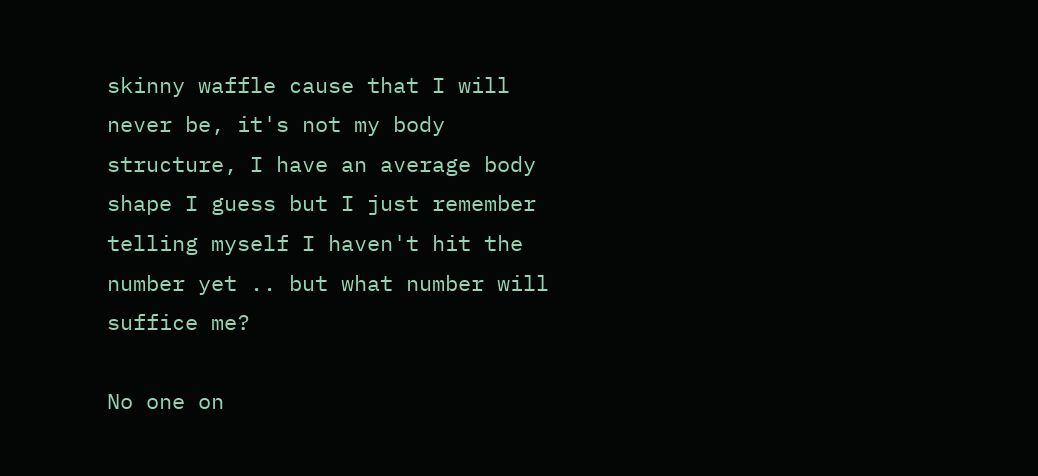skinny waffle cause that I will never be, it's not my body structure, I have an average body shape I guess but I just remember telling myself I haven't hit the number yet .. but what number will suffice me?

No one on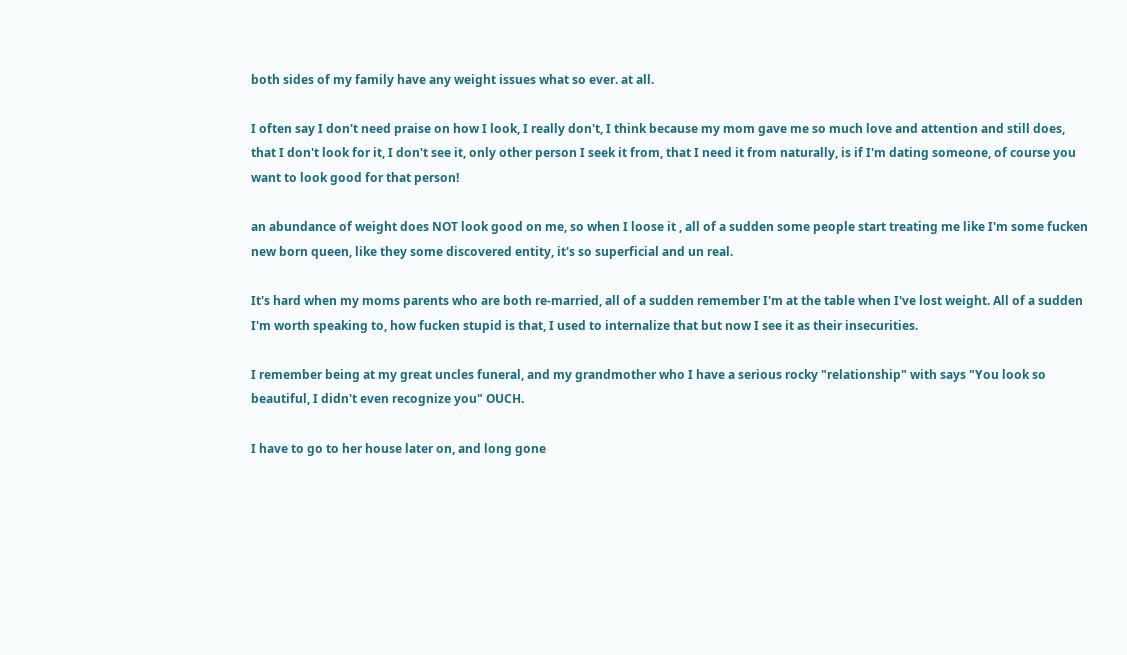both sides of my family have any weight issues what so ever. at all.

I often say I don't need praise on how I look, I really don't, I think because my mom gave me so much love and attention and still does, that I don't look for it, I don't see it, only other person I seek it from, that I need it from naturally, is if I'm dating someone, of course you want to look good for that person!

an abundance of weight does NOT look good on me, so when I loose it , all of a sudden some people start treating me like I'm some fucken new born queen, like they some discovered entity, it's so superficial and un real.

It's hard when my moms parents who are both re-married, all of a sudden remember I'm at the table when I've lost weight. All of a sudden I'm worth speaking to, how fucken stupid is that, I used to internalize that but now I see it as their insecurities.

I remember being at my great uncles funeral, and my grandmother who I have a serious rocky "relationship" with says "You look so beautiful, I didn't even recognize you" OUCH.

I have to go to her house later on, and long gone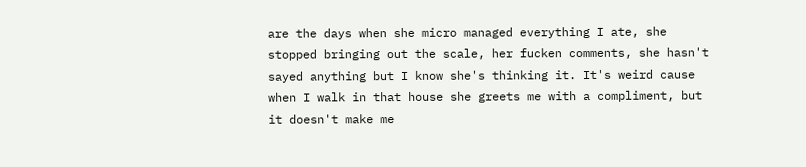are the days when she micro managed everything I ate, she stopped bringing out the scale, her fucken comments, she hasn't sayed anything but I know she's thinking it. It's weird cause when I walk in that house she greets me with a compliment, but it doesn't make me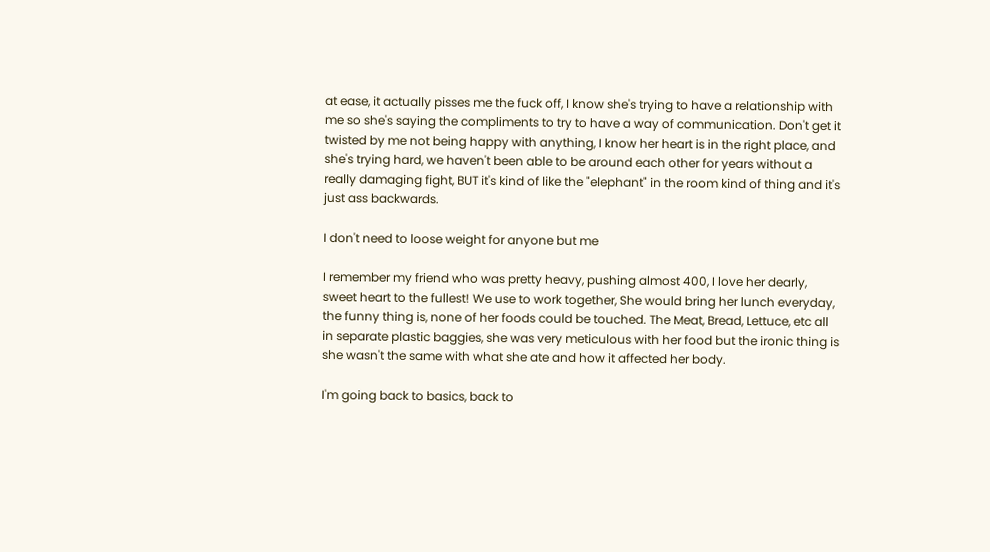at ease, it actually pisses me the fuck off, I know she's trying to have a relationship with me so she's saying the compliments to try to have a way of communication. Don't get it twisted by me not being happy with anything, I know her heart is in the right place, and she's trying hard, we haven't been able to be around each other for years without a really damaging fight, BUT it's kind of like the "elephant" in the room kind of thing and it's just ass backwards.

I don't need to loose weight for anyone but me

I remember my friend who was pretty heavy, pushing almost 400, I love her dearly, sweet heart to the fullest! We use to work together, She would bring her lunch everyday, the funny thing is, none of her foods could be touched. The Meat, Bread, Lettuce, etc all in separate plastic baggies, she was very meticulous with her food but the ironic thing is she wasn't the same with what she ate and how it affected her body.

I'm going back to basics, back to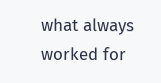what always worked for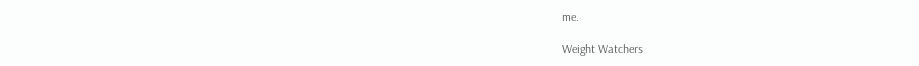me.

Weight Watchers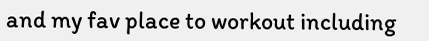and my fav place to workout including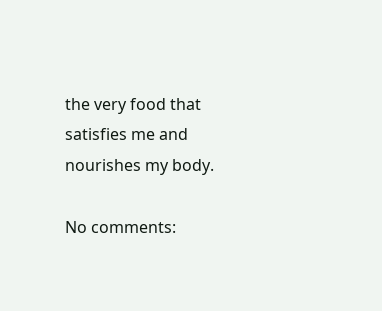the very food that satisfies me and nourishes my body.

No comments: